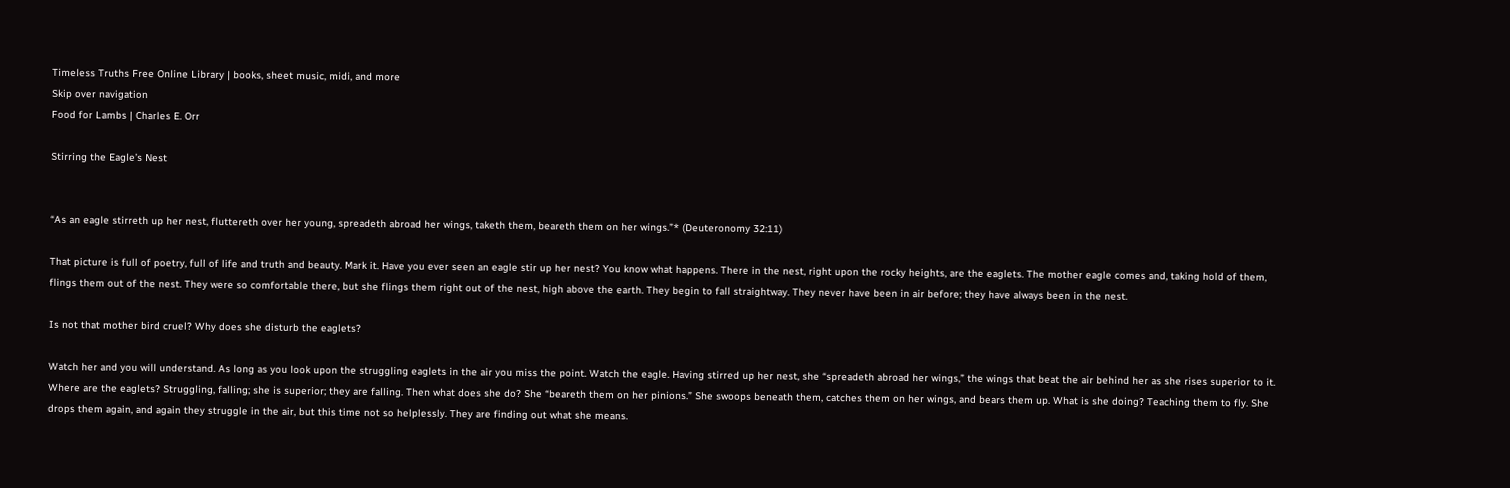Timeless Truths Free Online Library | books, sheet music, midi, and more
Skip over navigation
Food for Lambs | Charles E. Orr

Stirring the Eagle’s Nest


“As an eagle stirreth up her nest, fluttereth over her young, spreadeth abroad her wings, taketh them, beareth them on her wings.”* (Deuteronomy 32:11)

That picture is full of poetry, full of life and truth and beauty. Mark it. Have you ever seen an eagle stir up her nest? You know what happens. There in the nest, right upon the rocky heights, are the eaglets. The mother eagle comes and, taking hold of them, flings them out of the nest. They were so comfortable there, but she flings them right out of the nest, high above the earth. They begin to fall straightway. They never have been in air before; they have always been in the nest.

Is not that mother bird cruel? Why does she disturb the eaglets?

Watch her and you will understand. As long as you look upon the struggling eaglets in the air you miss the point. Watch the eagle. Having stirred up her nest, she “spreadeth abroad her wings,” the wings that beat the air behind her as she rises superior to it. Where are the eaglets? Struggling, falling; she is superior; they are falling. Then what does she do? She “beareth them on her pinions.” She swoops beneath them, catches them on her wings, and bears them up. What is she doing? Teaching them to fly. She drops them again, and again they struggle in the air, but this time not so helplessly. They are finding out what she means.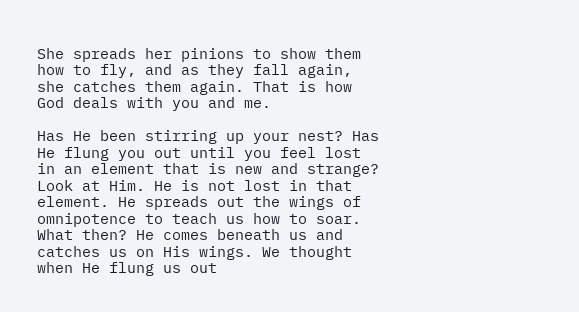She spreads her pinions to show them how to fly, and as they fall again, she catches them again. That is how God deals with you and me.

Has He been stirring up your nest? Has He flung you out until you feel lost in an element that is new and strange? Look at Him. He is not lost in that element. He spreads out the wings of omnipotence to teach us how to soar. What then? He comes beneath us and catches us on His wings. We thought when He flung us out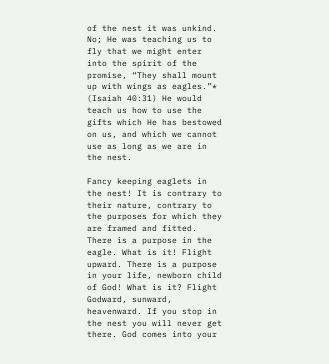of the nest it was unkind. No; He was teaching us to fly that we might enter into the spirit of the promise, “They shall mount up with wings as eagles.”* (Isaiah 40:31) He would teach us how to use the gifts which He has bestowed on us, and which we cannot use as long as we are in the nest.

Fancy keeping eaglets in the nest! It is contrary to their nature, contrary to the purposes for which they are framed and fitted. There is a purpose in the eagle. What is it! Flight upward. There is a purpose in your life, newborn child of God! What is it? Flight Godward, sunward, heavenward. If you stop in the nest you will never get there. God comes into your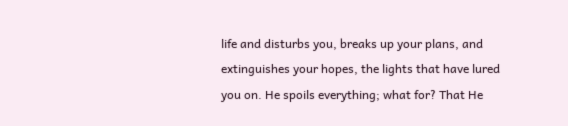life and disturbs you, breaks up your plans, and extinguishes your hopes, the lights that have lured you on. He spoils everything; what for? That He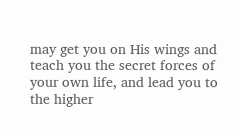may get you on His wings and teach you the secret forces of your own life, and lead you to the higher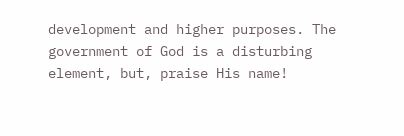development and higher purposes. The government of God is a disturbing element, but, praise His name!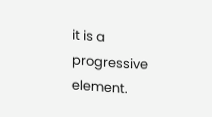it is a progressive element.